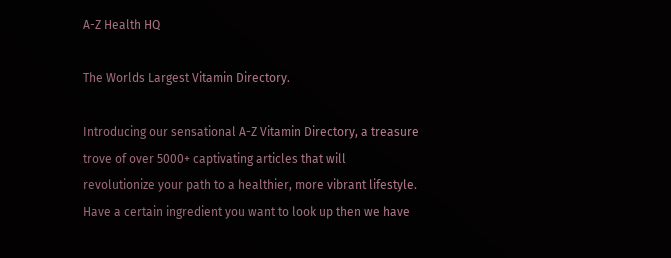A-Z Health HQ

The Worlds Largest Vitamin Directory.

Introducing our sensational A-Z Vitamin Directory, a treasure trove of over 5000+ captivating articles that will revolutionize your path to a healthier, more vibrant lifestyle. Have a certain ingredient you want to look up then we have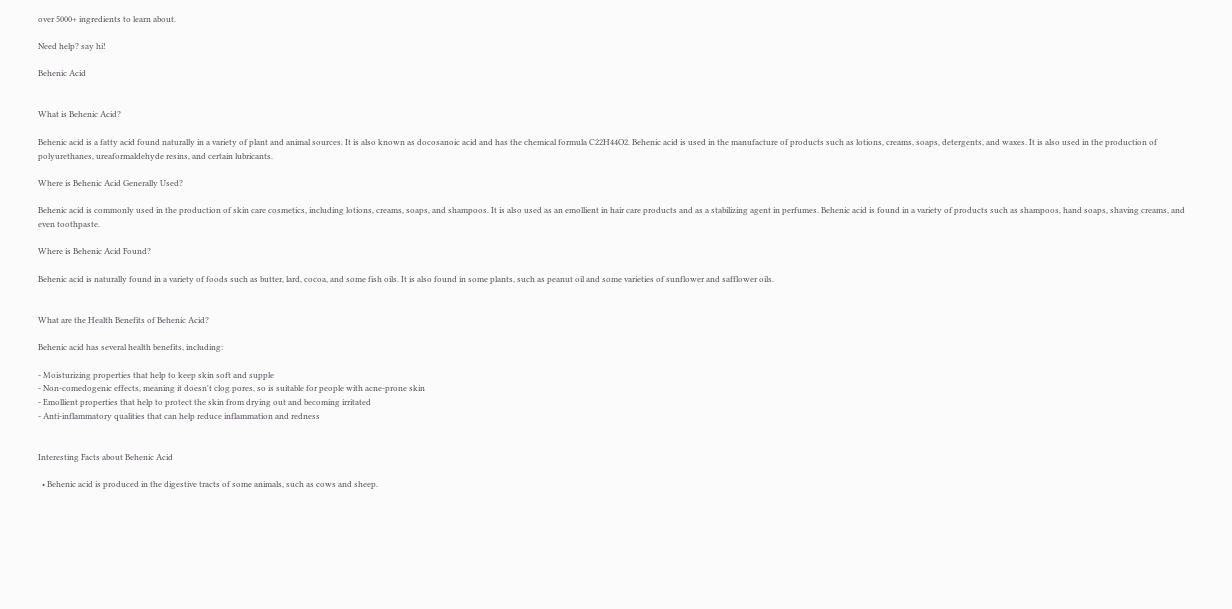over 5000+ ingredients to learn about.

Need help? say hi!

Behenic Acid


What is Behenic Acid?

Behenic acid is a fatty acid found naturally in a variety of plant and animal sources. It is also known as docosanoic acid and has the chemical formula C22H44O2. Behenic acid is used in the manufacture of products such as lotions, creams, soaps, detergents, and waxes. It is also used in the production of polyurethanes, ureaformaldehyde resins, and certain lubricants.

Where is Behenic Acid Generally Used?

Behenic acid is commonly used in the production of skin care cosmetics, including lotions, creams, soaps, and shampoos. It is also used as an emollient in hair care products and as a stabilizing agent in perfumes. Behenic acid is found in a variety of products such as shampoos, hand soaps, shaving creams, and even toothpaste.

Where is Behenic Acid Found?

Behenic acid is naturally found in a variety of foods such as butter, lard, cocoa, and some fish oils. It is also found in some plants, such as peanut oil and some varieties of sunflower and safflower oils.


What are the Health Benefits of Behenic Acid?

Behenic acid has several health benefits, including:

- Moisturizing properties that help to keep skin soft and supple
- Non-comedogenic effects, meaning it doesn't clog pores, so is suitable for people with acne-prone skin
- Emollient properties that help to protect the skin from drying out and becoming irritated
- Anti-inflammatory qualities that can help reduce inflammation and redness


Interesting Facts about Behenic Acid

  • Behenic acid is produced in the digestive tracts of some animals, such as cows and sheep.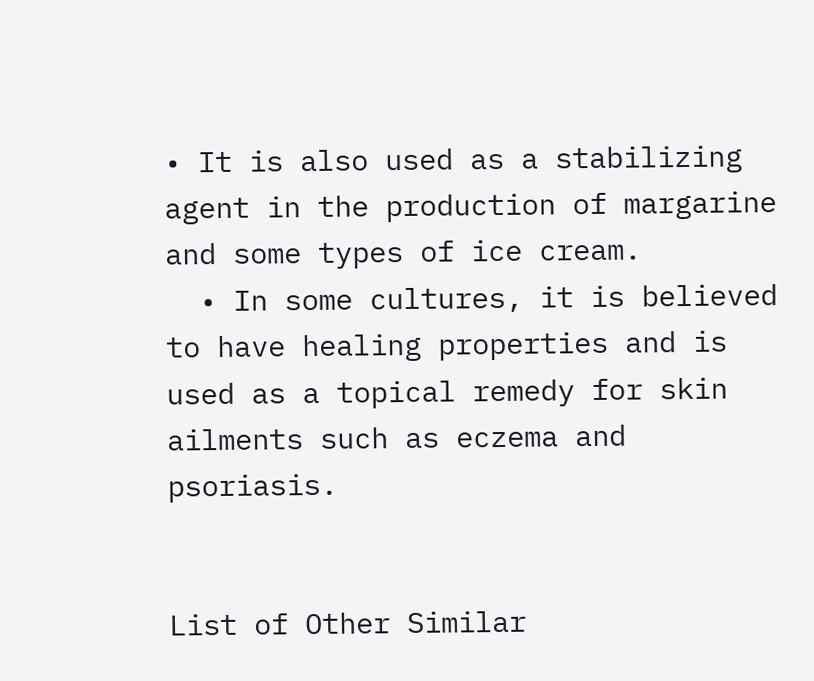• It is also used as a stabilizing agent in the production of margarine and some types of ice cream.
  • In some cultures, it is believed to have healing properties and is used as a topical remedy for skin ailments such as eczema and psoriasis.


List of Other Similar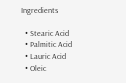Ingredients

  • Stearic Acid
  • Palmitic Acid
  • Lauric Acid
  • Oleic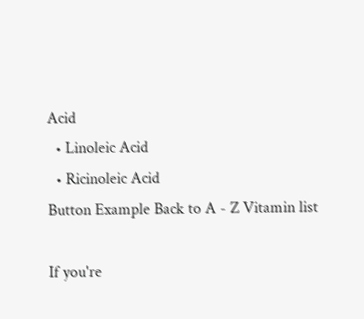Acid
  • Linoleic Acid
  • Ricinoleic Acid
Button Example Back to A - Z Vitamin list

If you're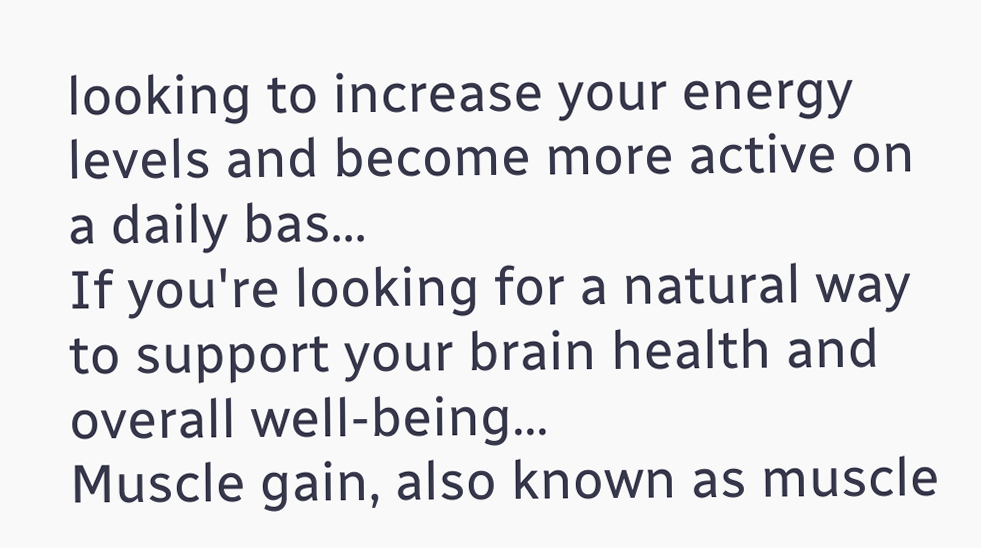looking to increase your energy levels and become more active on a daily bas...
If you're looking for a natural way to support your brain health and overall well-being...
Muscle gain, also known as muscle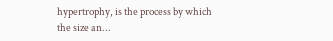hypertrophy, is the process by which the size an...